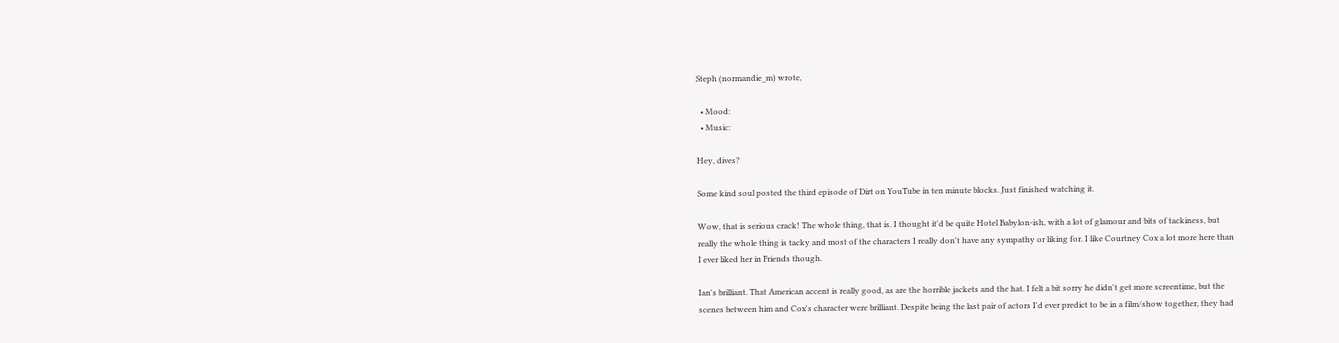Steph (normandie_m) wrote,

  • Mood:
  • Music:

Hey, dives?

Some kind soul posted the third episode of Dirt on YouTube in ten minute blocks. Just finished watching it.

Wow, that is serious crack! The whole thing, that is. I thought it'd be quite Hotel Babylon-ish, with a lot of glamour and bits of tackiness, but really the whole thing is tacky and most of the characters I really don't have any sympathy or liking for. I like Courtney Cox a lot more here than I ever liked her in Friends though.

Ian's brilliant. That American accent is really good, as are the horrible jackets and the hat. I felt a bit sorry he didn't get more screentime, but the scenes between him and Cox's character were brilliant. Despite being the last pair of actors I'd ever predict to be in a film/show together, they had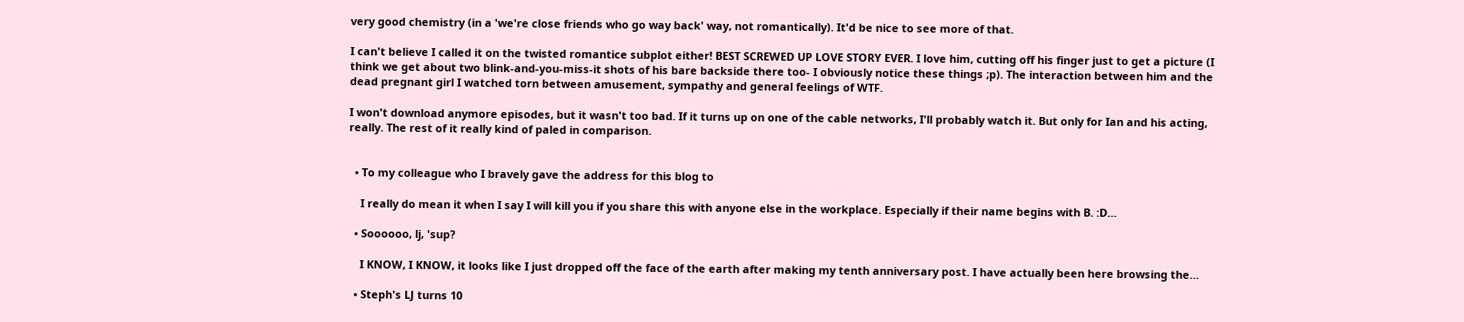very good chemistry (in a 'we're close friends who go way back' way, not romantically). It'd be nice to see more of that.

I can't believe I called it on the twisted romantice subplot either! BEST SCREWED UP LOVE STORY EVER. I love him, cutting off his finger just to get a picture (I think we get about two blink-and-you-miss-it shots of his bare backside there too- I obviously notice these things ;p). The interaction between him and the dead pregnant girl I watched torn between amusement, sympathy and general feelings of WTF.

I won't download anymore episodes, but it wasn't too bad. If it turns up on one of the cable networks, I'll probably watch it. But only for Ian and his acting, really. The rest of it really kind of paled in comparison.


  • To my colleague who I bravely gave the address for this blog to

    I really do mean it when I say I will kill you if you share this with anyone else in the workplace. Especially if their name begins with B. :D…

  • Soooooo, lj, 'sup?

    I KNOW, I KNOW, it looks like I just dropped off the face of the earth after making my tenth anniversary post. I have actually been here browsing the…

  • Steph's LJ turns 10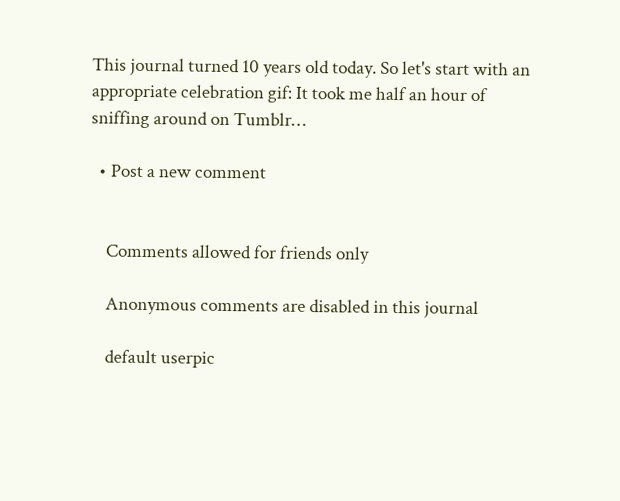This journal turned 10 years old today. So let's start with an appropriate celebration gif: It took me half an hour of sniffing around on Tumblr…

  • Post a new comment


    Comments allowed for friends only

    Anonymous comments are disabled in this journal

    default userpic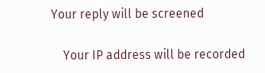Your reply will be screened

    Your IP address will be recorded